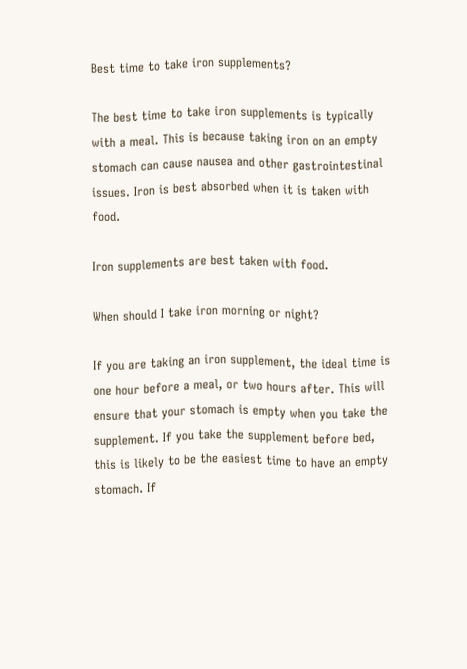Best time to take iron supplements?

The best time to take iron supplements is typically with a meal. This is because taking iron on an empty stomach can cause nausea and other gastrointestinal issues. Iron is best absorbed when it is taken with food.

Iron supplements are best taken with food.

When should I take iron morning or night?

If you are taking an iron supplement, the ideal time is one hour before a meal, or two hours after. This will ensure that your stomach is empty when you take the supplement. If you take the supplement before bed, this is likely to be the easiest time to have an empty stomach. If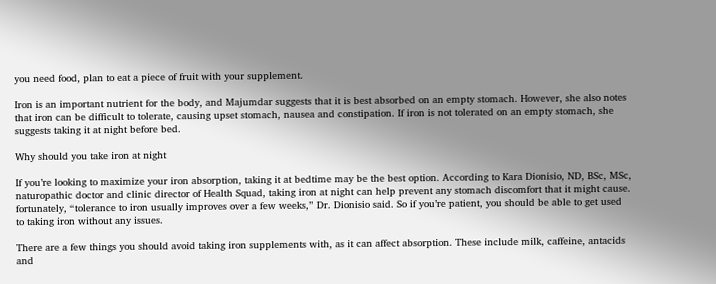you need food, plan to eat a piece of fruit with your supplement.

Iron is an important nutrient for the body, and Majumdar suggests that it is best absorbed on an empty stomach. However, she also notes that iron can be difficult to tolerate, causing upset stomach, nausea and constipation. If iron is not tolerated on an empty stomach, she suggests taking it at night before bed.

Why should you take iron at night

If you’re looking to maximize your iron absorption, taking it at bedtime may be the best option. According to Kara Dionisio, ND, BSc, MSc, naturopathic doctor and clinic director of Health Squad, taking iron at night can help prevent any stomach discomfort that it might cause. fortunately, “tolerance to iron usually improves over a few weeks,” Dr. Dionisio said. So if you’re patient, you should be able to get used to taking iron without any issues.

There are a few things you should avoid taking iron supplements with, as it can affect absorption. These include milk, caffeine, antacids and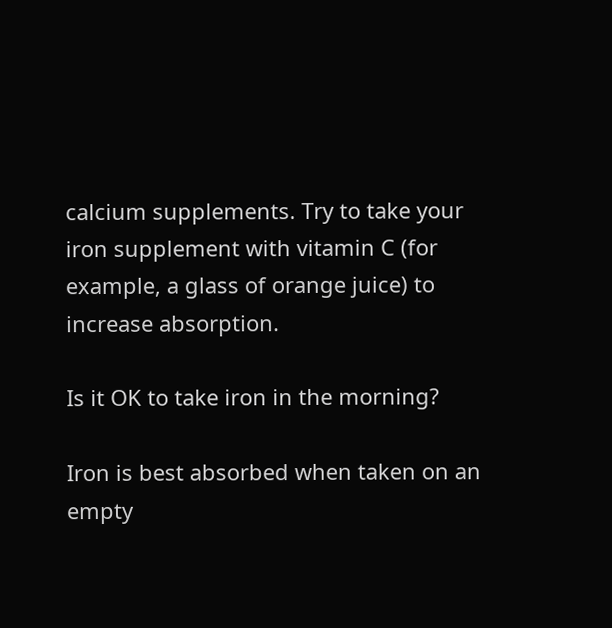calcium supplements. Try to take your iron supplement with vitamin C (for example, a glass of orange juice) to increase absorption.

Is it OK to take iron in the morning?

Iron is best absorbed when taken on an empty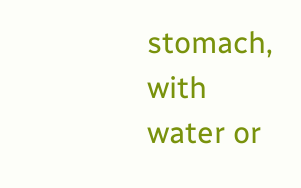stomach, with water or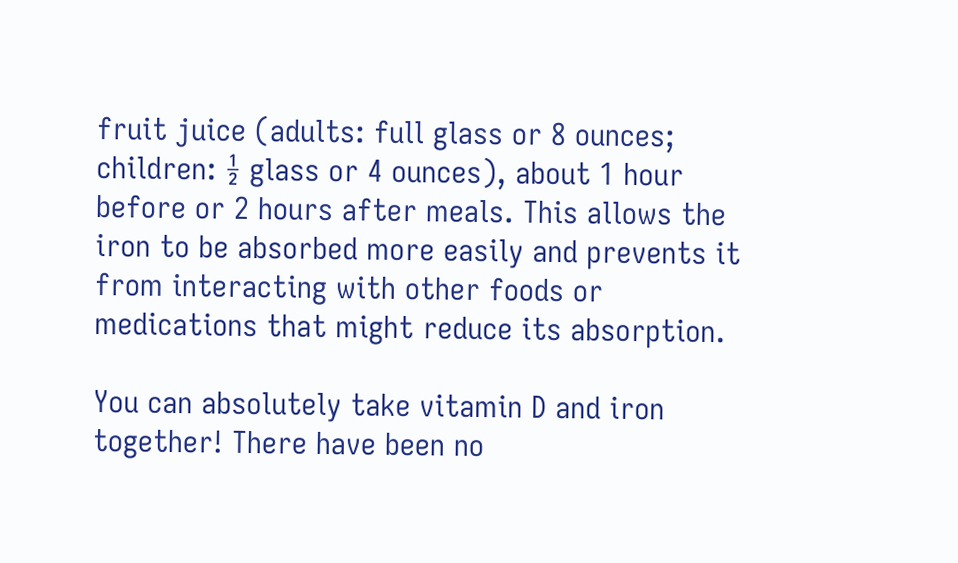fruit juice (adults: full glass or 8 ounces; children: ½ glass or 4 ounces), about 1 hour before or 2 hours after meals. This allows the iron to be absorbed more easily and prevents it from interacting with other foods or medications that might reduce its absorption.

You can absolutely take vitamin D and iron together! There have been no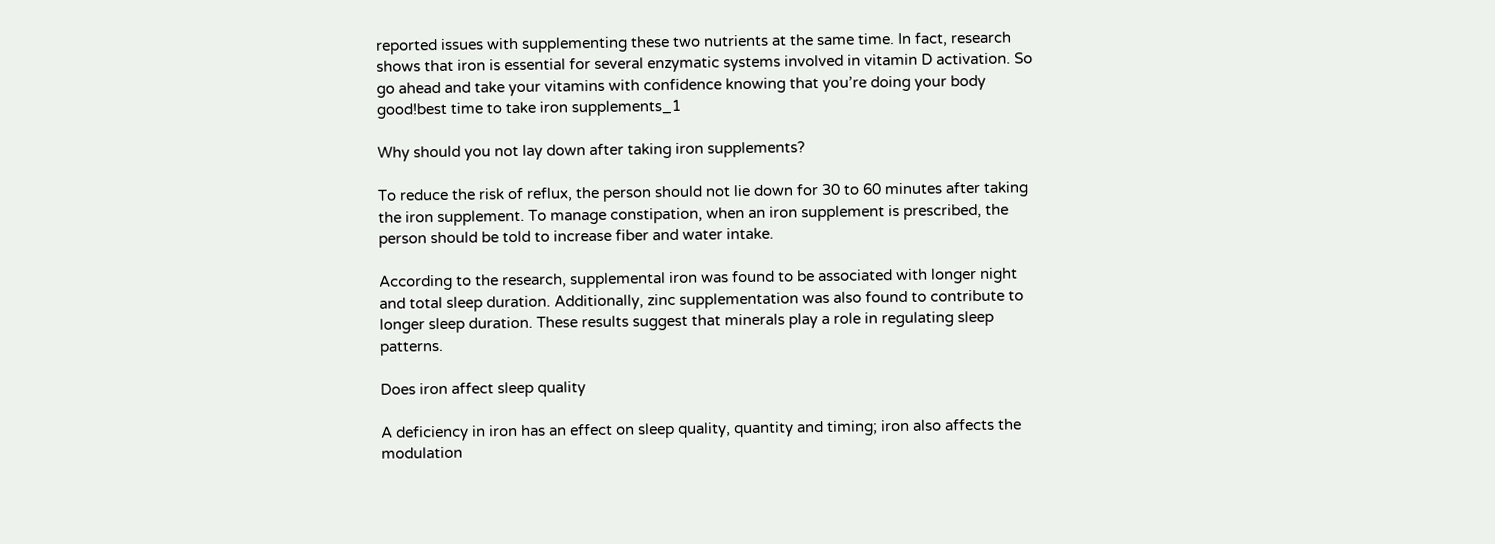reported issues with supplementing these two nutrients at the same time. In fact, research shows that iron is essential for several enzymatic systems involved in vitamin D activation. So go ahead and take your vitamins with confidence knowing that you’re doing your body good!best time to take iron supplements_1

Why should you not lay down after taking iron supplements?

To reduce the risk of reflux, the person should not lie down for 30 to 60 minutes after taking the iron supplement. To manage constipation, when an iron supplement is prescribed, the person should be told to increase fiber and water intake.

According to the research, supplemental iron was found to be associated with longer night and total sleep duration. Additionally, zinc supplementation was also found to contribute to longer sleep duration. These results suggest that minerals play a role in regulating sleep patterns.

Does iron affect sleep quality

A deficiency in iron has an effect on sleep quality, quantity and timing; iron also affects the modulation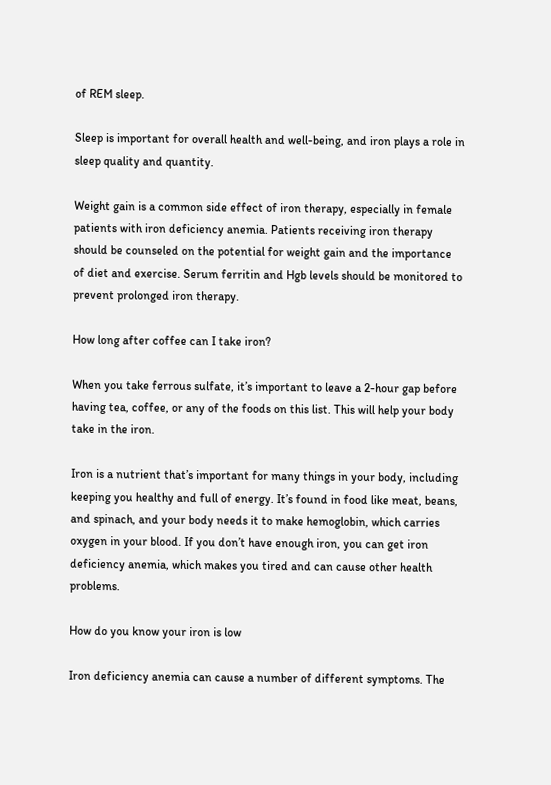of REM sleep.

Sleep is important for overall health and well-being, and iron plays a role in sleep quality and quantity.

Weight gain is a common side effect of iron therapy, especially in female patients with iron deficiency anemia. Patients receiving iron therapy should be counseled on the potential for weight gain and the importance of diet and exercise. Serum ferritin and Hgb levels should be monitored to prevent prolonged iron therapy.

How long after coffee can I take iron?

When you take ferrous sulfate, it’s important to leave a 2-hour gap before having tea, coffee, or any of the foods on this list. This will help your body take in the iron.

Iron is a nutrient that’s important for many things in your body, including keeping you healthy and full of energy. It’s found in food like meat, beans, and spinach, and your body needs it to make hemoglobin, which carries oxygen in your blood. If you don’t have enough iron, you can get iron deficiency anemia, which makes you tired and can cause other health problems.

How do you know your iron is low

Iron deficiency anemia can cause a number of different symptoms. The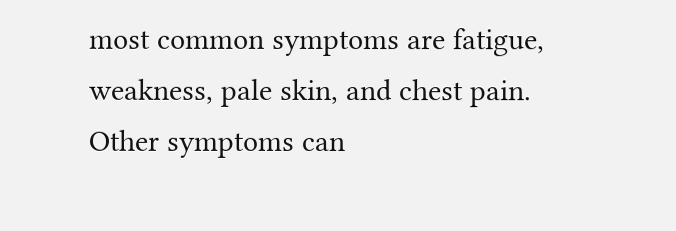most common symptoms are fatigue, weakness, pale skin, and chest pain. Other symptoms can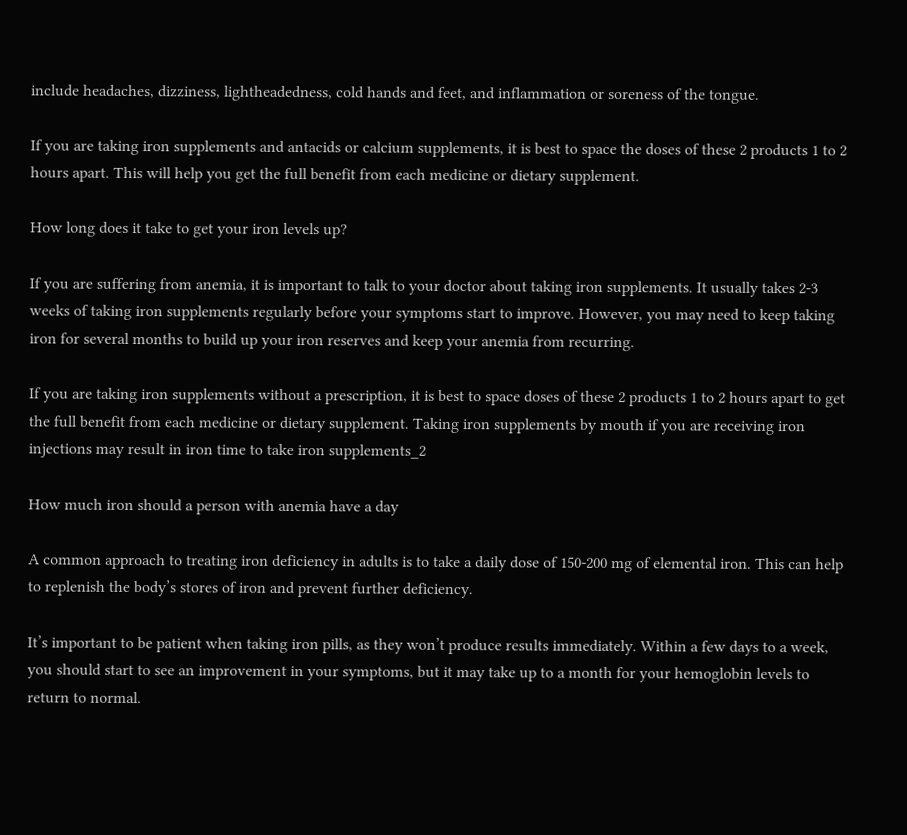include headaches, dizziness, lightheadedness, cold hands and feet, and inflammation or soreness of the tongue.

If you are taking iron supplements and antacids or calcium supplements, it is best to space the doses of these 2 products 1 to 2 hours apart. This will help you get the full benefit from each medicine or dietary supplement.

How long does it take to get your iron levels up?

If you are suffering from anemia, it is important to talk to your doctor about taking iron supplements. It usually takes 2-3 weeks of taking iron supplements regularly before your symptoms start to improve. However, you may need to keep taking iron for several months to build up your iron reserves and keep your anemia from recurring.

If you are taking iron supplements without a prescription, it is best to space doses of these 2 products 1 to 2 hours apart to get the full benefit from each medicine or dietary supplement. Taking iron supplements by mouth if you are receiving iron injections may result in iron time to take iron supplements_2

How much iron should a person with anemia have a day

A common approach to treating iron deficiency in adults is to take a daily dose of 150-200 mg of elemental iron. This can help to replenish the body’s stores of iron and prevent further deficiency.

It’s important to be patient when taking iron pills, as they won’t produce results immediately. Within a few days to a week, you should start to see an improvement in your symptoms, but it may take up to a month for your hemoglobin levels to return to normal.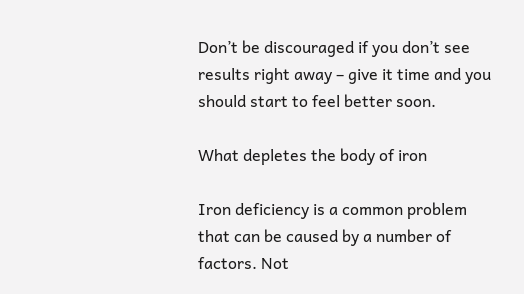Don’t be discouraged if you don’t see results right away – give it time and you should start to feel better soon.

What depletes the body of iron

Iron deficiency is a common problem that can be caused by a number of factors. Not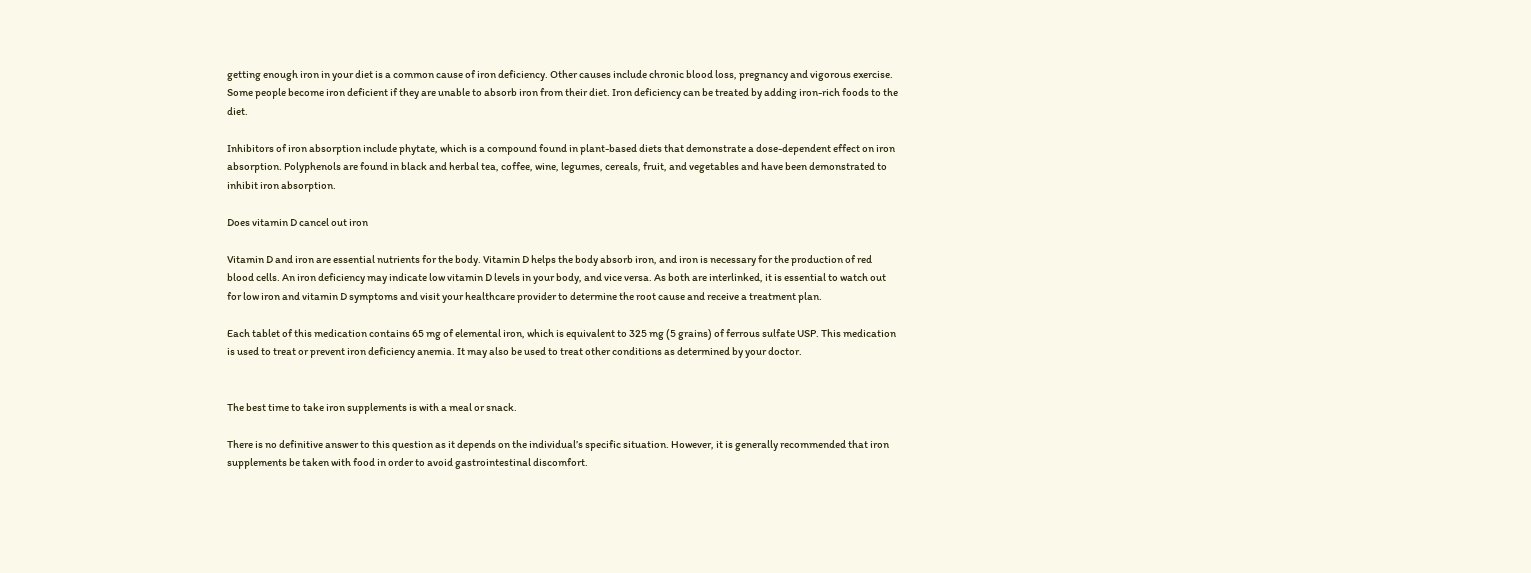getting enough iron in your diet is a common cause of iron deficiency. Other causes include chronic blood loss, pregnancy and vigorous exercise. Some people become iron deficient if they are unable to absorb iron from their diet. Iron deficiency can be treated by adding iron-rich foods to the diet.

Inhibitors of iron absorption include phytate, which is a compound found in plant-based diets that demonstrate a dose-dependent effect on iron absorption. Polyphenols are found in black and herbal tea, coffee, wine, legumes, cereals, fruit, and vegetables and have been demonstrated to inhibit iron absorption.

Does vitamin D cancel out iron

Vitamin D and iron are essential nutrients for the body. Vitamin D helps the body absorb iron, and iron is necessary for the production of red blood cells. An iron deficiency may indicate low vitamin D levels in your body, and vice versa. As both are interlinked, it is essential to watch out for low iron and vitamin D symptoms and visit your healthcare provider to determine the root cause and receive a treatment plan.

Each tablet of this medication contains 65 mg of elemental iron, which is equivalent to 325 mg (5 grains) of ferrous sulfate USP. This medication is used to treat or prevent iron deficiency anemia. It may also be used to treat other conditions as determined by your doctor.


The best time to take iron supplements is with a meal or snack.

There is no definitive answer to this question as it depends on the individual’s specific situation. However, it is generally recommended that iron supplements be taken with food in order to avoid gastrointestinal discomfort.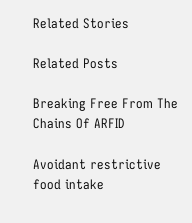Related Stories

Related Posts

Breaking Free From The Chains Of ARFID

Avoidant restrictive food intake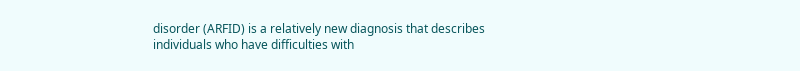disorder (ARFID) is a relatively new diagnosis that describes individuals who have difficulties with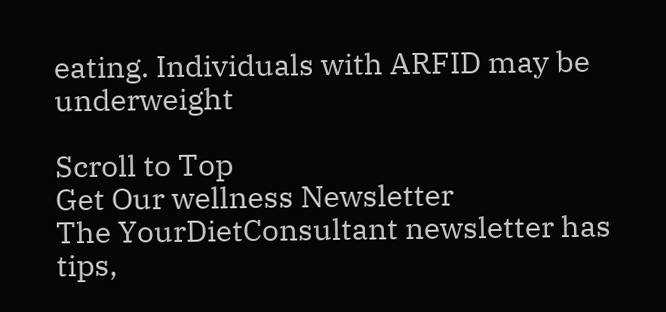eating. Individuals with ARFID may be underweight

Scroll to Top
Get Our wellness Newsletter
The YourDietConsultant newsletter has tips,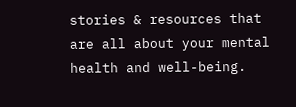stories & resources that are all about your mental health and well-being.